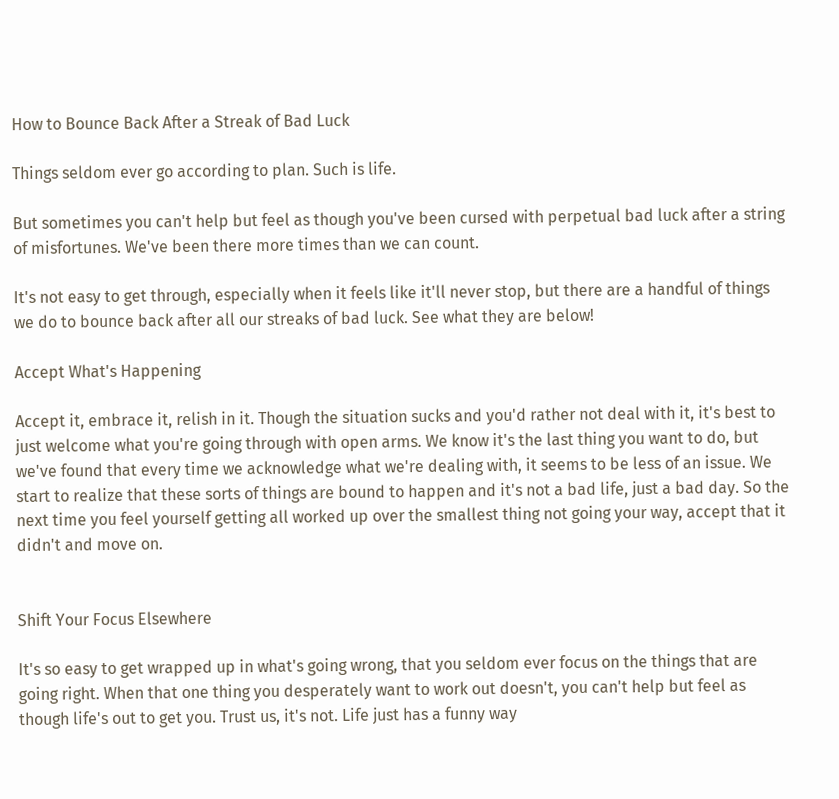How to Bounce Back After a Streak of Bad Luck

Things seldom ever go according to plan. Such is life.

But sometimes you can't help but feel as though you've been cursed with perpetual bad luck after a string of misfortunes. We've been there more times than we can count.

It's not easy to get through, especially when it feels like it'll never stop, but there are a handful of things we do to bounce back after all our streaks of bad luck. See what they are below!

Accept What's Happening

Accept it, embrace it, relish in it. Though the situation sucks and you'd rather not deal with it, it's best to just welcome what you're going through with open arms. We know it's the last thing you want to do, but we've found that every time we acknowledge what we're dealing with, it seems to be less of an issue. We start to realize that these sorts of things are bound to happen and it's not a bad life, just a bad day. So the next time you feel yourself getting all worked up over the smallest thing not going your way, accept that it didn't and move on.


Shift Your Focus Elsewhere

It's so easy to get wrapped up in what's going wrong, that you seldom ever focus on the things that are going right. When that one thing you desperately want to work out doesn't, you can't help but feel as though life's out to get you. Trust us, it's not. Life just has a funny way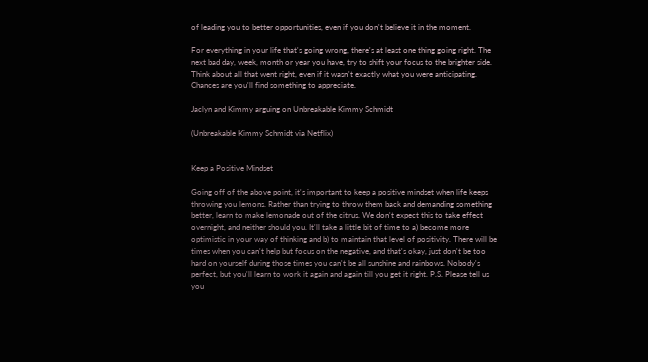of leading you to better opportunities, even if you don't believe it in the moment.

For everything in your life that's going wrong, there's at least one thing going right. The next bad day, week, month or year you have, try to shift your focus to the brighter side. Think about all that went right, even if it wasn't exactly what you were anticipating. Chances are you'll find something to appreciate.

Jaclyn and Kimmy arguing on Unbreakable Kimmy Schmidt

(Unbreakable Kimmy Schmidt via Netflix)


Keep a Positive Mindset

Going off of the above point, it's important to keep a positive mindset when life keeps throwing you lemons. Rather than trying to throw them back and demanding something better, learn to make lemonade out of the citrus. We don't expect this to take effect overnight, and neither should you. It'll take a little bit of time to a) become more optimistic in your way of thinking and b) to maintain that level of positivity. There will be times when you can't help but focus on the negative, and that's okay, just don't be too hard on yourself during those times you can't be all sunshine and rainbows. Nobody's perfect, but you'll learn to work it again and again till you get it right. P.S. Please tell us you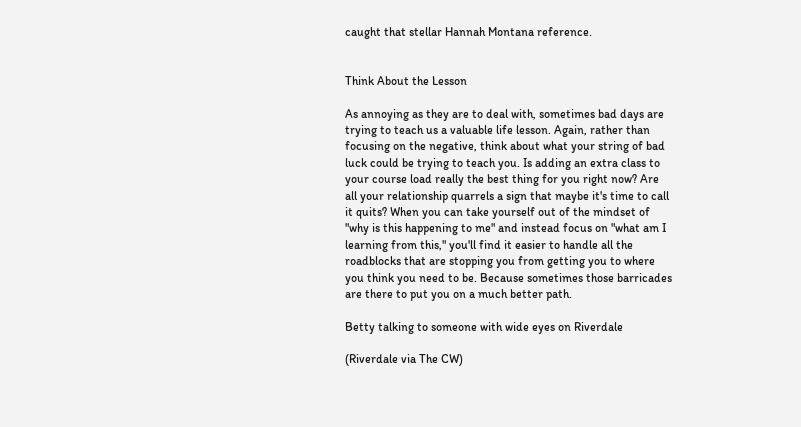caught that stellar Hannah Montana reference.


Think About the Lesson

As annoying as they are to deal with, sometimes bad days are trying to teach us a valuable life lesson. Again, rather than focusing on the negative, think about what your string of bad luck could be trying to teach you. Is adding an extra class to your course load really the best thing for you right now? Are all your relationship quarrels a sign that maybe it's time to call it quits? When you can take yourself out of the mindset of "why is this happening to me" and instead focus on "what am I learning from this," you'll find it easier to handle all the roadblocks that are stopping you from getting you to where you think you need to be. Because sometimes those barricades are there to put you on a much better path.

Betty talking to someone with wide eyes on Riverdale

(Riverdale via The CW)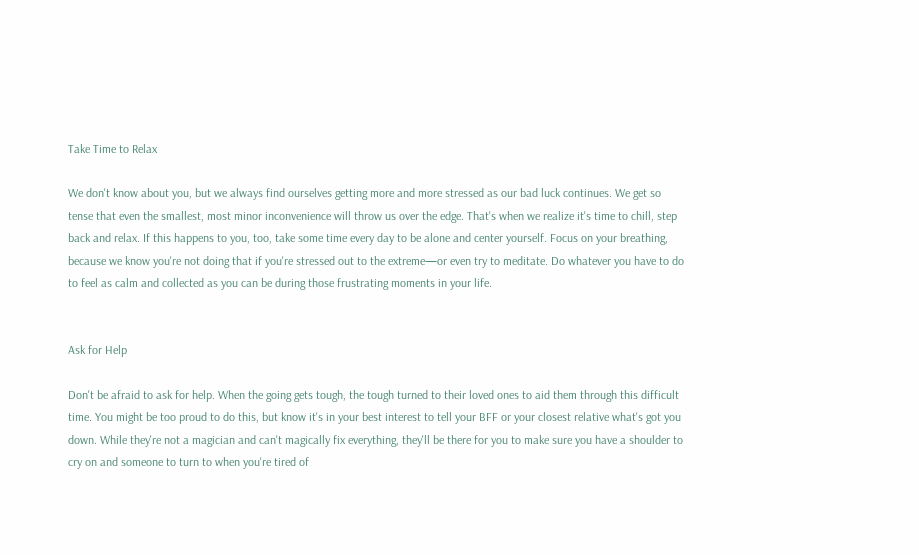Take Time to Relax

We don't know about you, but we always find ourselves getting more and more stressed as our bad luck continues. We get so tense that even the smallest, most minor inconvenience will throw us over the edge. That's when we realize it's time to chill, step back and relax. If this happens to you, too, take some time every day to be alone and center yourself. Focus on your breathing, because we know you're not doing that if you're stressed out to the extreme—or even try to meditate. Do whatever you have to do to feel as calm and collected as you can be during those frustrating moments in your life.


Ask for Help

Don't be afraid to ask for help. When the going gets tough, the tough turned to their loved ones to aid them through this difficult time. You might be too proud to do this, but know it's in your best interest to tell your BFF or your closest relative what's got you down. While they're not a magician and can't magically fix everything, they'll be there for you to make sure you have a shoulder to cry on and someone to turn to when you're tired of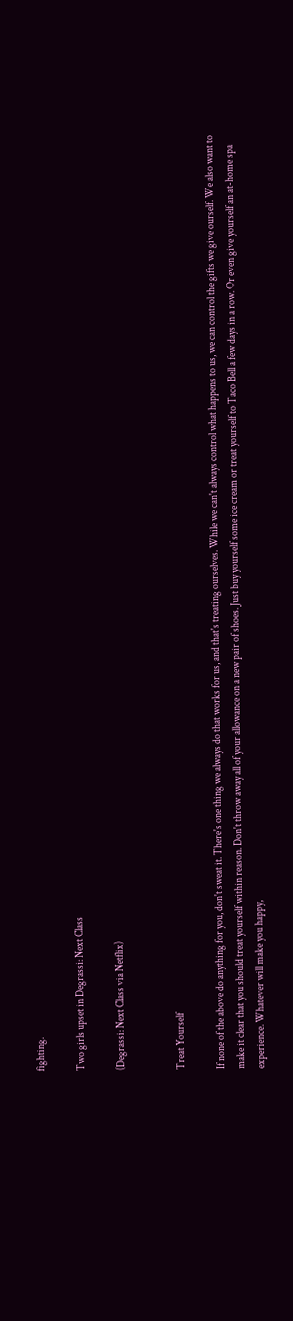fighting.

Two girls upset in Degrassi: Next Class

(Degrassi: Next Class via Netflix)


Treat Yourself

If none of the above do anything for you, don't sweat it. There's one thing we always do that works for us, and that's treating ourselves. While we can't always control what happens to us, we can control the gifts we give ourself. We also want to make it clear that you should treat yourself within reason. Don't throw away all of your allowance on a new pair of shoes. Just buy yourself some ice cream or treat yourself to Taco Bell a few days in a row. Or even give yourself an at-home spa experience. Whatever will make you happy,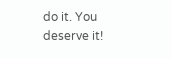do it. You deserve it!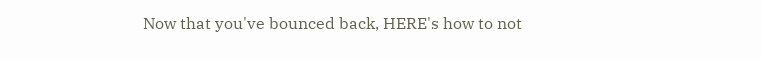Now that you've bounced back, HERE's how to not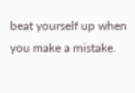beat yourself up when you make a mistake.